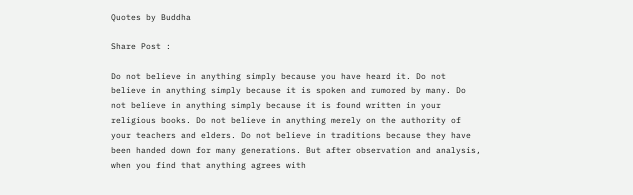Quotes by Buddha

Share Post :

Do not believe in anything simply because you have heard it. Do not believe in anything simply because it is spoken and rumored by many. Do not believe in anything simply because it is found written in your religious books. Do not believe in anything merely on the authority of your teachers and elders. Do not believe in traditions because they have been handed down for many generations. But after observation and analysis, when you find that anything agrees with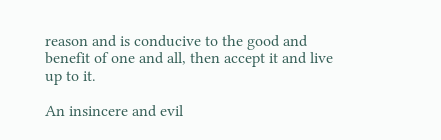reason and is conducive to the good and benefit of one and all, then accept it and live up to it.

An insincere and evil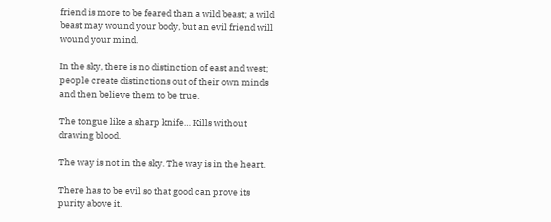friend is more to be feared than a wild beast; a wild beast may wound your body, but an evil friend will wound your mind.

In the sky, there is no distinction of east and west; people create distinctions out of their own minds and then believe them to be true.

The tongue like a sharp knife… Kills without drawing blood.

The way is not in the sky. The way is in the heart.

There has to be evil so that good can prove its purity above it.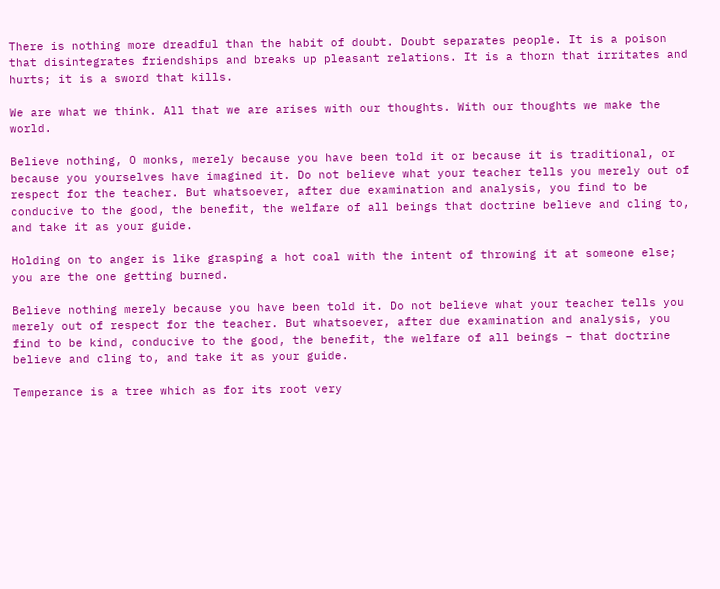There is nothing more dreadful than the habit of doubt. Doubt separates people. It is a poison that disintegrates friendships and breaks up pleasant relations. It is a thorn that irritates and hurts; it is a sword that kills.

We are what we think. All that we are arises with our thoughts. With our thoughts we make the world.

Believe nothing, O monks, merely because you have been told it or because it is traditional, or because you yourselves have imagined it. Do not believe what your teacher tells you merely out of respect for the teacher. But whatsoever, after due examination and analysis, you find to be conducive to the good, the benefit, the welfare of all beings that doctrine believe and cling to, and take it as your guide.

Holding on to anger is like grasping a hot coal with the intent of throwing it at someone else; you are the one getting burned.

Believe nothing merely because you have been told it. Do not believe what your teacher tells you merely out of respect for the teacher. But whatsoever, after due examination and analysis, you find to be kind, conducive to the good, the benefit, the welfare of all beings – that doctrine believe and cling to, and take it as your guide.

Temperance is a tree which as for its root very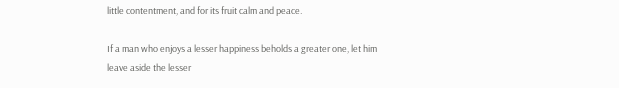little contentment, and for its fruit calm and peace.

If a man who enjoys a lesser happiness beholds a greater one, let him leave aside the lesser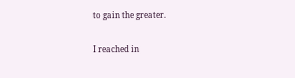to gain the greater.

I reached in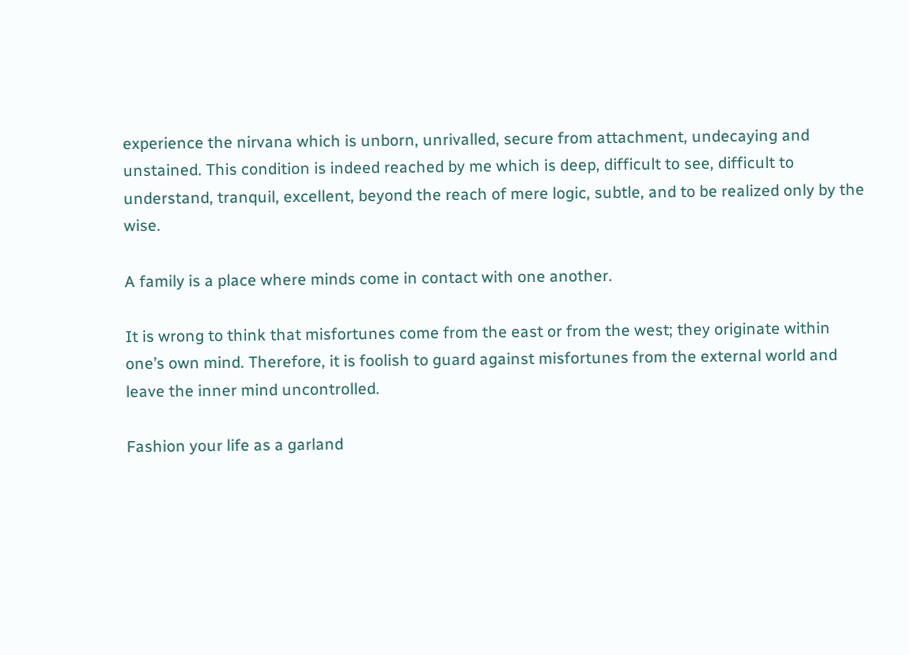experience the nirvana which is unborn, unrivalled, secure from attachment, undecaying and unstained. This condition is indeed reached by me which is deep, difficult to see, difficult to understand, tranquil, excellent, beyond the reach of mere logic, subtle, and to be realized only by the wise.

A family is a place where minds come in contact with one another.

It is wrong to think that misfortunes come from the east or from the west; they originate within one’s own mind. Therefore, it is foolish to guard against misfortunes from the external world and leave the inner mind uncontrolled.

Fashion your life as a garland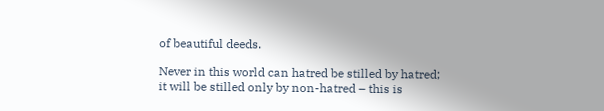of beautiful deeds.

Never in this world can hatred be stilled by hatred; it will be stilled only by non-hatred – this is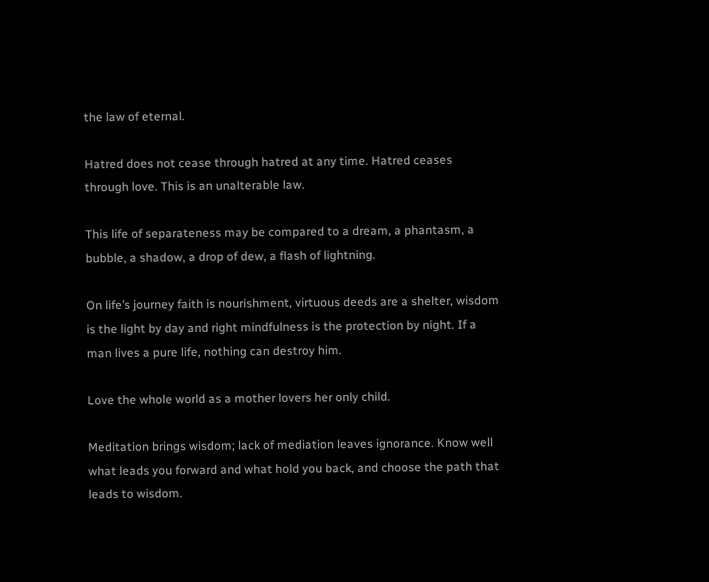the law of eternal.

Hatred does not cease through hatred at any time. Hatred ceases through love. This is an unalterable law.

This life of separateness may be compared to a dream, a phantasm, a bubble, a shadow, a drop of dew, a flash of lightning.

On life’s journey faith is nourishment, virtuous deeds are a shelter, wisdom is the light by day and right mindfulness is the protection by night. If a man lives a pure life, nothing can destroy him.

Love the whole world as a mother lovers her only child.

Meditation brings wisdom; lack of mediation leaves ignorance. Know well what leads you forward and what hold you back, and choose the path that leads to wisdom.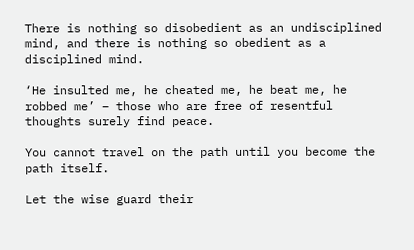There is nothing so disobedient as an undisciplined mind, and there is nothing so obedient as a disciplined mind.

‘He insulted me, he cheated me, he beat me, he robbed me’ – those who are free of resentful thoughts surely find peace.

You cannot travel on the path until you become the path itself.

Let the wise guard their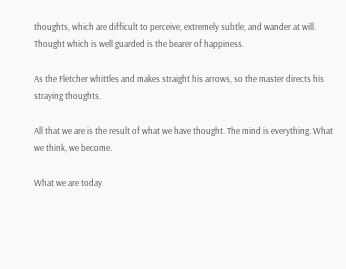thoughts, which are difficult to perceive, extremely subtle, and wander at will. Thought which is well guarded is the bearer of happiness.

As the Fletcher whittles and makes straight his arrows, so the master directs his straying thoughts.

All that we are is the result of what we have thought. The mind is everything. What we think, we become.

What we are today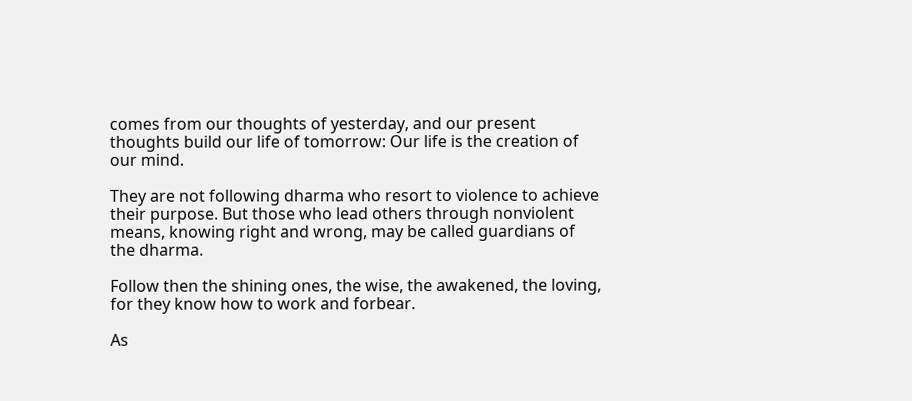comes from our thoughts of yesterday, and our present thoughts build our life of tomorrow: Our life is the creation of our mind.

They are not following dharma who resort to violence to achieve their purpose. But those who lead others through nonviolent means, knowing right and wrong, may be called guardians of the dharma.

Follow then the shining ones, the wise, the awakened, the loving, for they know how to work and forbear.

As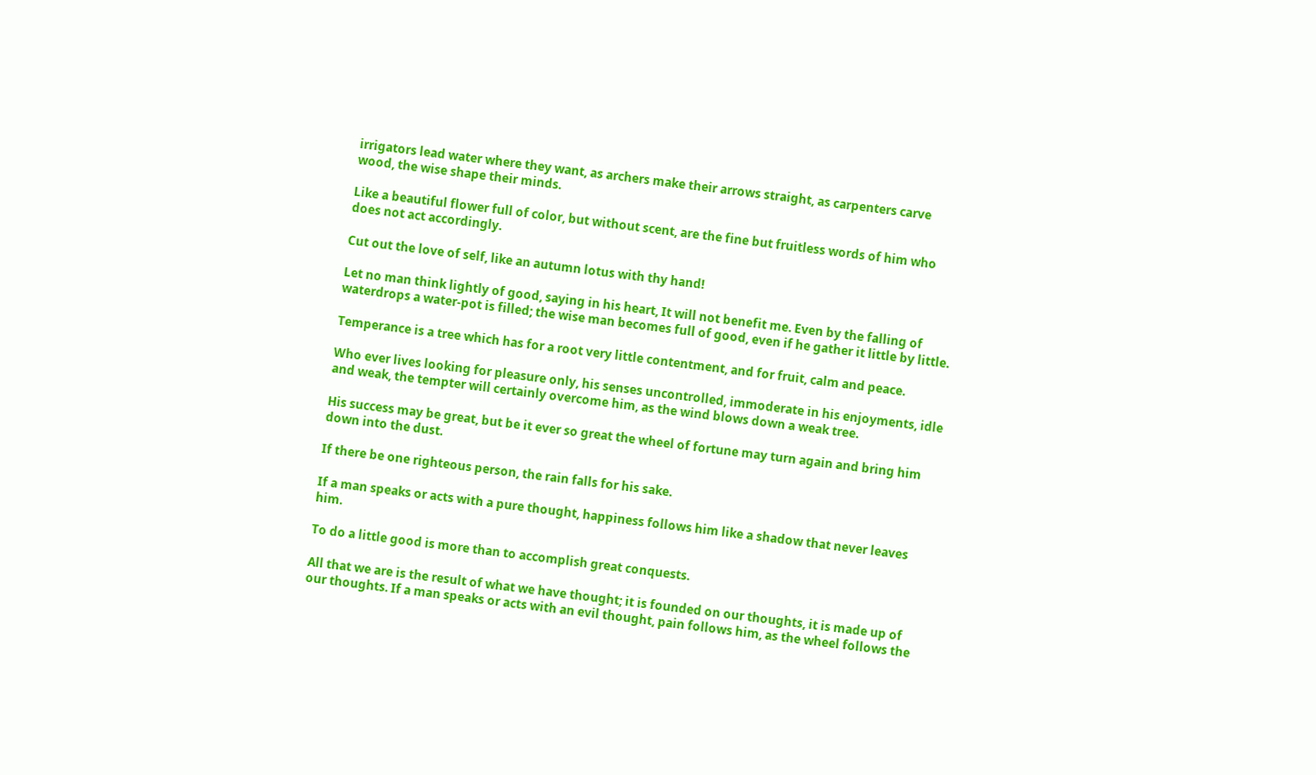irrigators lead water where they want, as archers make their arrows straight, as carpenters carve wood, the wise shape their minds.

Like a beautiful flower full of color, but without scent, are the fine but fruitless words of him who does not act accordingly.

Cut out the love of self, like an autumn lotus with thy hand!

Let no man think lightly of good, saying in his heart, It will not benefit me. Even by the falling of waterdrops a water-pot is filled; the wise man becomes full of good, even if he gather it little by little.

Temperance is a tree which has for a root very little contentment, and for fruit, calm and peace.

Who ever lives looking for pleasure only, his senses uncontrolled, immoderate in his enjoyments, idle and weak, the tempter will certainly overcome him, as the wind blows down a weak tree.

His success may be great, but be it ever so great the wheel of fortune may turn again and bring him down into the dust.

If there be one righteous person, the rain falls for his sake.

If a man speaks or acts with a pure thought, happiness follows him like a shadow that never leaves him.

To do a little good is more than to accomplish great conquests.

All that we are is the result of what we have thought; it is founded on our thoughts, it is made up of our thoughts. If a man speaks or acts with an evil thought, pain follows him, as the wheel follows the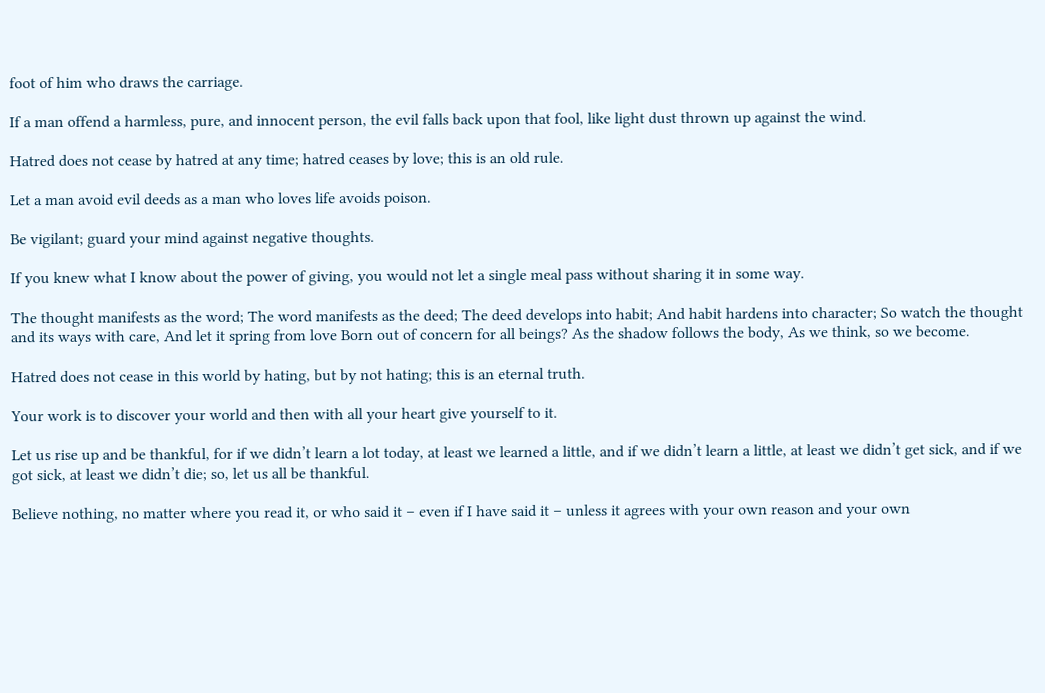foot of him who draws the carriage.

If a man offend a harmless, pure, and innocent person, the evil falls back upon that fool, like light dust thrown up against the wind.

Hatred does not cease by hatred at any time; hatred ceases by love; this is an old rule.

Let a man avoid evil deeds as a man who loves life avoids poison.

Be vigilant; guard your mind against negative thoughts.

If you knew what I know about the power of giving, you would not let a single meal pass without sharing it in some way.

The thought manifests as the word; The word manifests as the deed; The deed develops into habit; And habit hardens into character; So watch the thought and its ways with care, And let it spring from love Born out of concern for all beings? As the shadow follows the body, As we think, so we become.

Hatred does not cease in this world by hating, but by not hating; this is an eternal truth.

Your work is to discover your world and then with all your heart give yourself to it.

Let us rise up and be thankful, for if we didn’t learn a lot today, at least we learned a little, and if we didn’t learn a little, at least we didn’t get sick, and if we got sick, at least we didn’t die; so, let us all be thankful.

Believe nothing, no matter where you read it, or who said it – even if I have said it – unless it agrees with your own reason and your own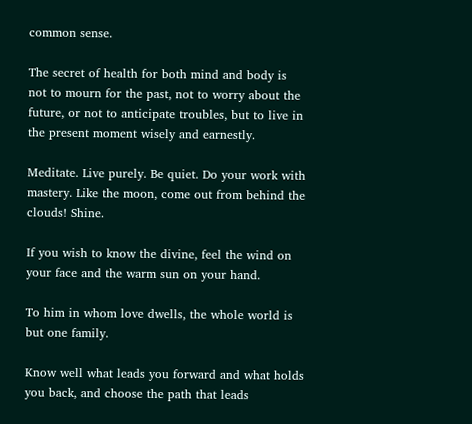common sense.

The secret of health for both mind and body is not to mourn for the past, not to worry about the future, or not to anticipate troubles, but to live in the present moment wisely and earnestly.

Meditate. Live purely. Be quiet. Do your work with mastery. Like the moon, come out from behind the clouds! Shine.

If you wish to know the divine, feel the wind on your face and the warm sun on your hand.

To him in whom love dwells, the whole world is but one family.

Know well what leads you forward and what holds you back, and choose the path that leads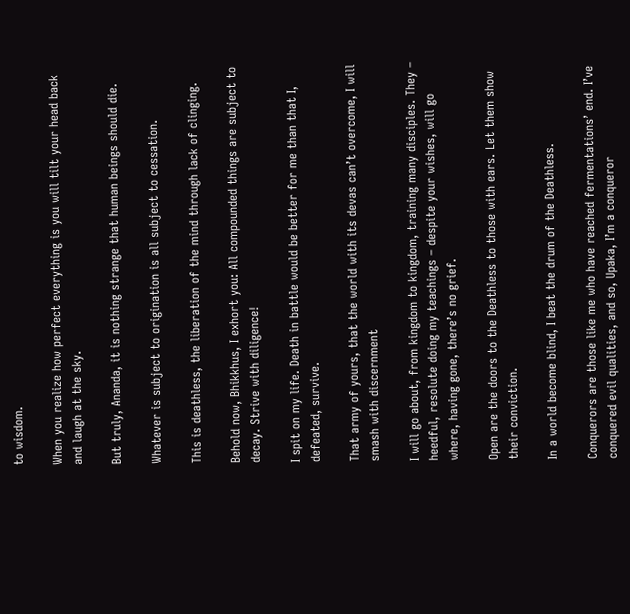to wisdom.

When you realize how perfect everything is you will tilt your head back and laugh at the sky.

But truly, Ananda, it is nothing strange that human beings should die.

Whatever is subject to origination is all subject to cessation.

This is deathless, the liberation of the mind through lack of clinging.

Behold now, Bhikkhus, I exhort you: All compounded things are subject to decay. Strive with diligence!

I spit on my life. Death in battle would be better for me than that I, defeated, survive.

That army of yours, that the world with its devas can’t overcome, I will smash with discernment

I will go about, from kingdom to kingdom, training many disciples. They – heedful, resolute doing my teachings – despite your wishes, will go where, having gone, there’s no grief.

Open are the doors to the Deathless to those with ears. Let them show their conviction.

In a world become blind, I beat the drum of the Deathless.

Conquerors are those like me who have reached fermentations’ end. I’ve conquered evil qualities, and so, Upaka, I’m a conqueror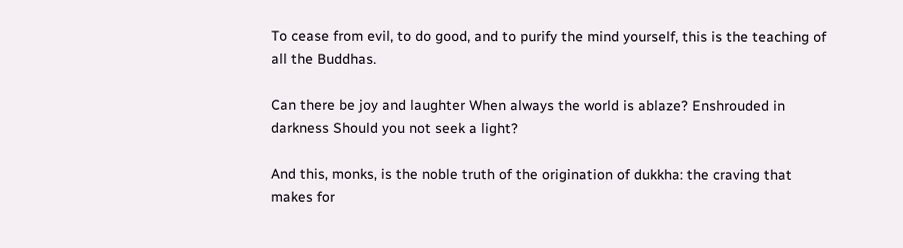To cease from evil, to do good, and to purify the mind yourself, this is the teaching of all the Buddhas.

Can there be joy and laughter When always the world is ablaze? Enshrouded in darkness Should you not seek a light?

And this, monks, is the noble truth of the origination of dukkha: the craving that makes for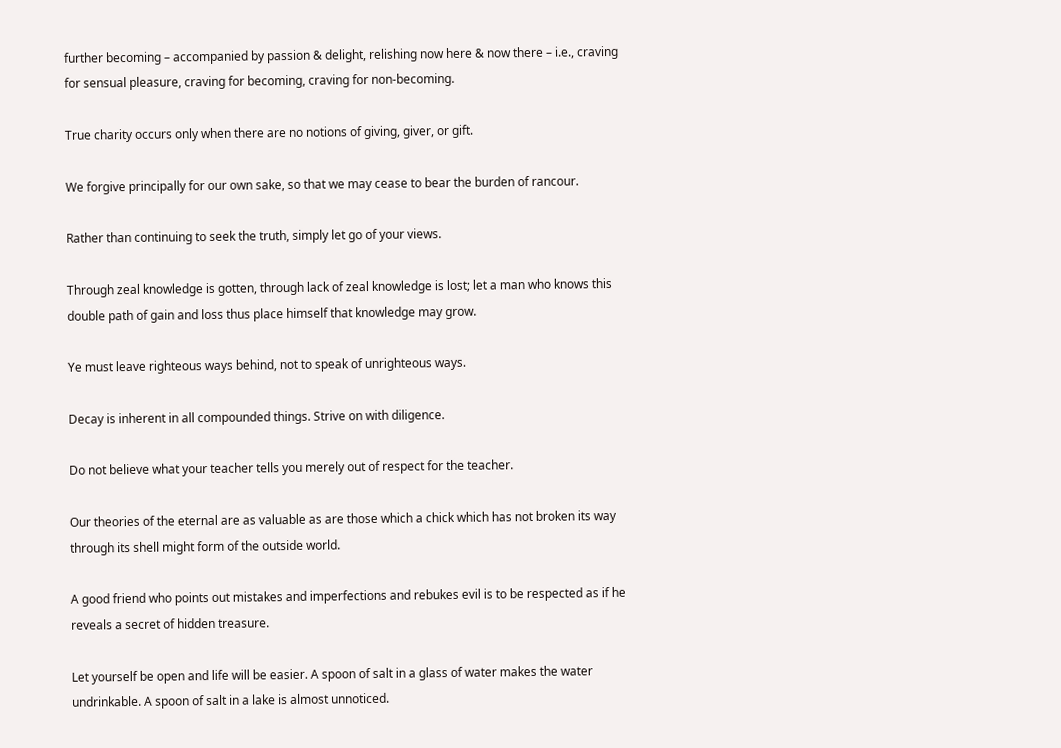further becoming – accompanied by passion & delight, relishing now here & now there – i.e., craving for sensual pleasure, craving for becoming, craving for non-becoming.

True charity occurs only when there are no notions of giving, giver, or gift.

We forgive principally for our own sake, so that we may cease to bear the burden of rancour.

Rather than continuing to seek the truth, simply let go of your views.

Through zeal knowledge is gotten, through lack of zeal knowledge is lost; let a man who knows this double path of gain and loss thus place himself that knowledge may grow.

Ye must leave righteous ways behind, not to speak of unrighteous ways.

Decay is inherent in all compounded things. Strive on with diligence.

Do not believe what your teacher tells you merely out of respect for the teacher.

Our theories of the eternal are as valuable as are those which a chick which has not broken its way through its shell might form of the outside world.

A good friend who points out mistakes and imperfections and rebukes evil is to be respected as if he reveals a secret of hidden treasure.

Let yourself be open and life will be easier. A spoon of salt in a glass of water makes the water undrinkable. A spoon of salt in a lake is almost unnoticed.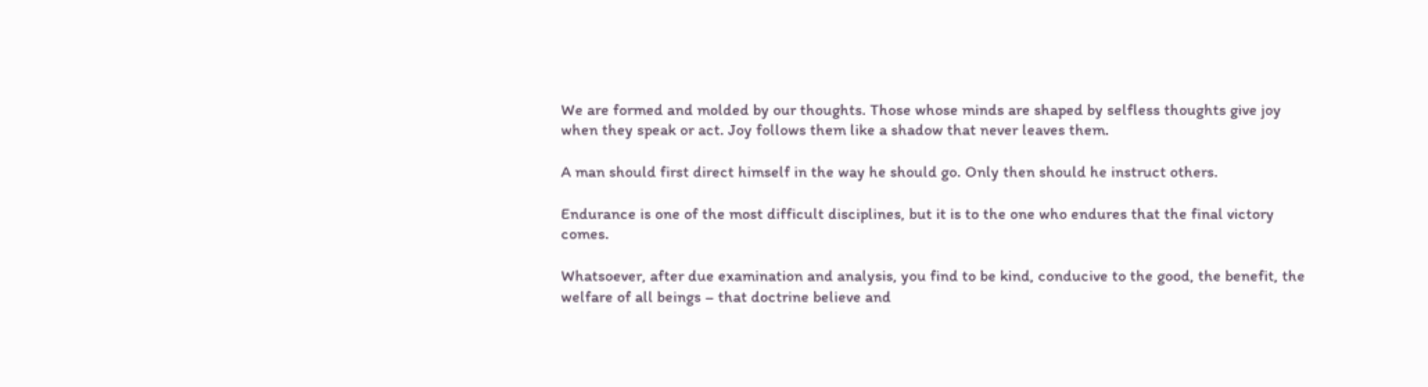We are formed and molded by our thoughts. Those whose minds are shaped by selfless thoughts give joy when they speak or act. Joy follows them like a shadow that never leaves them.

A man should first direct himself in the way he should go. Only then should he instruct others.

Endurance is one of the most difficult disciplines, but it is to the one who endures that the final victory comes.

Whatsoever, after due examination and analysis, you find to be kind, conducive to the good, the benefit, the welfare of all beings – that doctrine believe and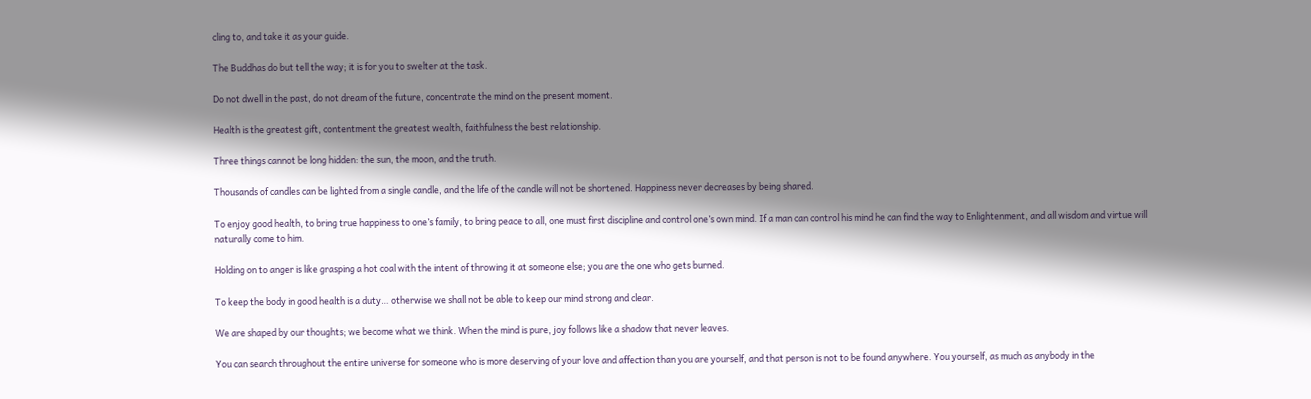cling to, and take it as your guide.

The Buddhas do but tell the way; it is for you to swelter at the task.

Do not dwell in the past, do not dream of the future, concentrate the mind on the present moment.

Health is the greatest gift, contentment the greatest wealth, faithfulness the best relationship.

Three things cannot be long hidden: the sun, the moon, and the truth.

Thousands of candles can be lighted from a single candle, and the life of the candle will not be shortened. Happiness never decreases by being shared.

To enjoy good health, to bring true happiness to one’s family, to bring peace to all, one must first discipline and control one’s own mind. If a man can control his mind he can find the way to Enlightenment, and all wisdom and virtue will naturally come to him.

Holding on to anger is like grasping a hot coal with the intent of throwing it at someone else; you are the one who gets burned.

To keep the body in good health is a duty… otherwise we shall not be able to keep our mind strong and clear.

We are shaped by our thoughts; we become what we think. When the mind is pure, joy follows like a shadow that never leaves.

You can search throughout the entire universe for someone who is more deserving of your love and affection than you are yourself, and that person is not to be found anywhere. You yourself, as much as anybody in the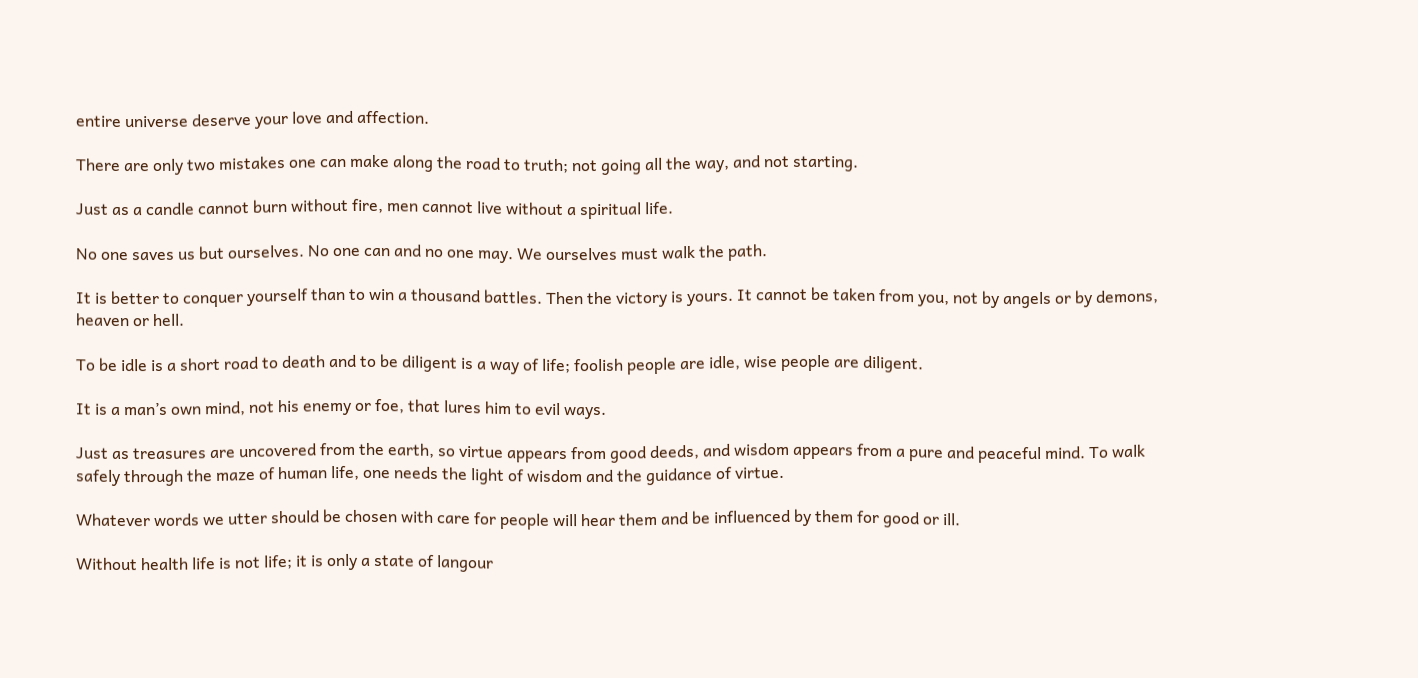entire universe deserve your love and affection.

There are only two mistakes one can make along the road to truth; not going all the way, and not starting.

Just as a candle cannot burn without fire, men cannot live without a spiritual life.

No one saves us but ourselves. No one can and no one may. We ourselves must walk the path.

It is better to conquer yourself than to win a thousand battles. Then the victory is yours. It cannot be taken from you, not by angels or by demons, heaven or hell.

To be idle is a short road to death and to be diligent is a way of life; foolish people are idle, wise people are diligent.

It is a man’s own mind, not his enemy or foe, that lures him to evil ways.

Just as treasures are uncovered from the earth, so virtue appears from good deeds, and wisdom appears from a pure and peaceful mind. To walk safely through the maze of human life, one needs the light of wisdom and the guidance of virtue.

Whatever words we utter should be chosen with care for people will hear them and be influenced by them for good or ill.

Without health life is not life; it is only a state of langour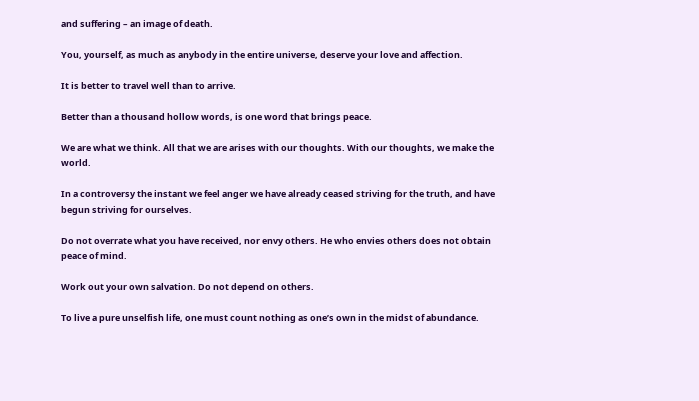and suffering – an image of death.

You, yourself, as much as anybody in the entire universe, deserve your love and affection.

It is better to travel well than to arrive.

Better than a thousand hollow words, is one word that brings peace.

We are what we think. All that we are arises with our thoughts. With our thoughts, we make the world.

In a controversy the instant we feel anger we have already ceased striving for the truth, and have begun striving for ourselves.

Do not overrate what you have received, nor envy others. He who envies others does not obtain peace of mind.

Work out your own salvation. Do not depend on others.

To live a pure unselfish life, one must count nothing as one’s own in the midst of abundance.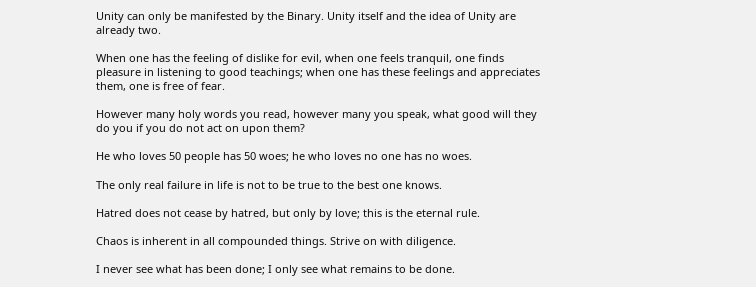Unity can only be manifested by the Binary. Unity itself and the idea of Unity are already two.

When one has the feeling of dislike for evil, when one feels tranquil, one finds pleasure in listening to good teachings; when one has these feelings and appreciates them, one is free of fear.

However many holy words you read, however many you speak, what good will they do you if you do not act on upon them?

He who loves 50 people has 50 woes; he who loves no one has no woes.

The only real failure in life is not to be true to the best one knows.

Hatred does not cease by hatred, but only by love; this is the eternal rule.

Chaos is inherent in all compounded things. Strive on with diligence.

I never see what has been done; I only see what remains to be done.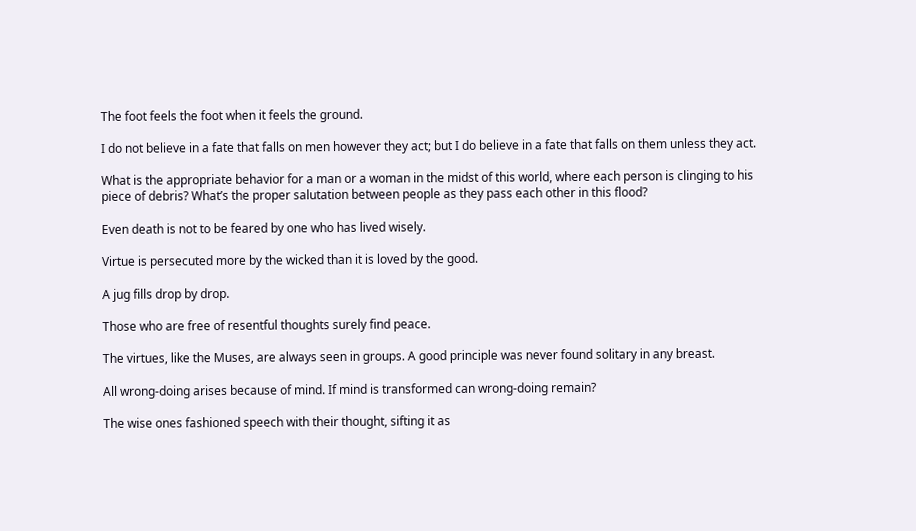The foot feels the foot when it feels the ground.

I do not believe in a fate that falls on men however they act; but I do believe in a fate that falls on them unless they act.

What is the appropriate behavior for a man or a woman in the midst of this world, where each person is clinging to his piece of debris? What’s the proper salutation between people as they pass each other in this flood?

Even death is not to be feared by one who has lived wisely.

Virtue is persecuted more by the wicked than it is loved by the good.

A jug fills drop by drop.

Those who are free of resentful thoughts surely find peace.

The virtues, like the Muses, are always seen in groups. A good principle was never found solitary in any breast.

All wrong-doing arises because of mind. If mind is transformed can wrong-doing remain?

The wise ones fashioned speech with their thought, sifting it as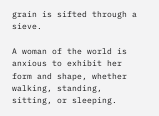grain is sifted through a sieve.

A woman of the world is anxious to exhibit her form and shape, whether walking, standing, sitting, or sleeping.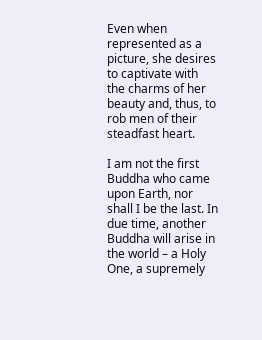Even when represented as a picture, she desires to captivate with the charms of her beauty and, thus, to rob men of their steadfast heart.

I am not the first Buddha who came upon Earth, nor shall I be the last. In due time, another Buddha will arise in the world – a Holy One, a supremely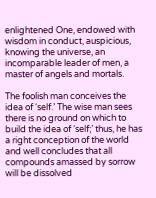enlightened One, endowed with wisdom in conduct, auspicious, knowing the universe, an incomparable leader of men, a master of angels and mortals.

The foolish man conceives the idea of ‘self.’ The wise man sees there is no ground on which to build the idea of ‘self;’ thus, he has a right conception of the world and well concludes that all compounds amassed by sorrow will be dissolved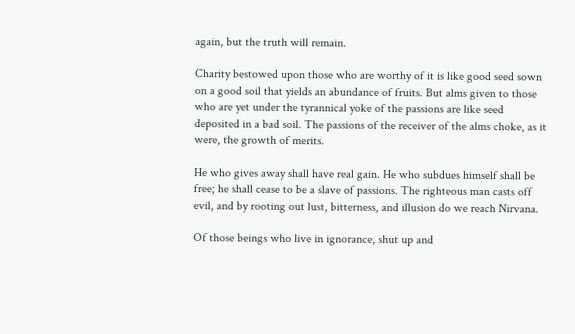again, but the truth will remain.

Charity bestowed upon those who are worthy of it is like good seed sown on a good soil that yields an abundance of fruits. But alms given to those who are yet under the tyrannical yoke of the passions are like seed deposited in a bad soil. The passions of the receiver of the alms choke, as it were, the growth of merits.

He who gives away shall have real gain. He who subdues himself shall be free; he shall cease to be a slave of passions. The righteous man casts off evil, and by rooting out lust, bitterness, and illusion do we reach Nirvana.

Of those beings who live in ignorance, shut up and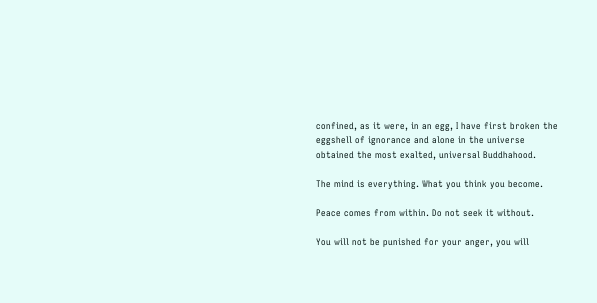confined, as it were, in an egg, I have first broken the eggshell of ignorance and alone in the universe obtained the most exalted, universal Buddhahood.

The mind is everything. What you think you become.

Peace comes from within. Do not seek it without.

You will not be punished for your anger, you will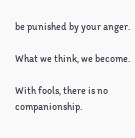be punished by your anger.

What we think, we become.

With fools, there is no companionship.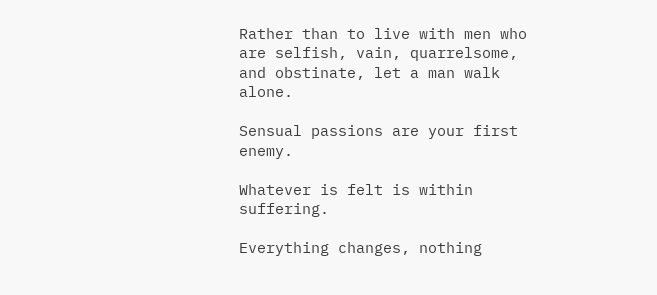Rather than to live with men who are selfish, vain, quarrelsome, and obstinate, let a man walk alone.

Sensual passions are your first enemy.

Whatever is felt is within suffering.

Everything changes, nothing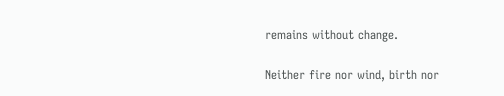remains without change.

Neither fire nor wind, birth nor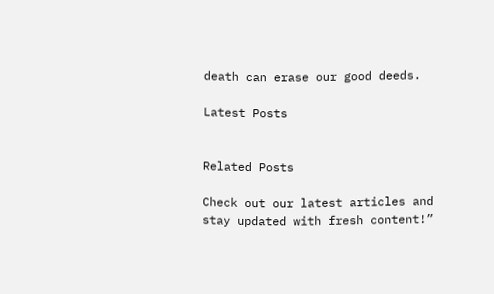death can erase our good deeds.

Latest Posts


Related Posts

Check out our latest articles and stay updated with fresh content!”